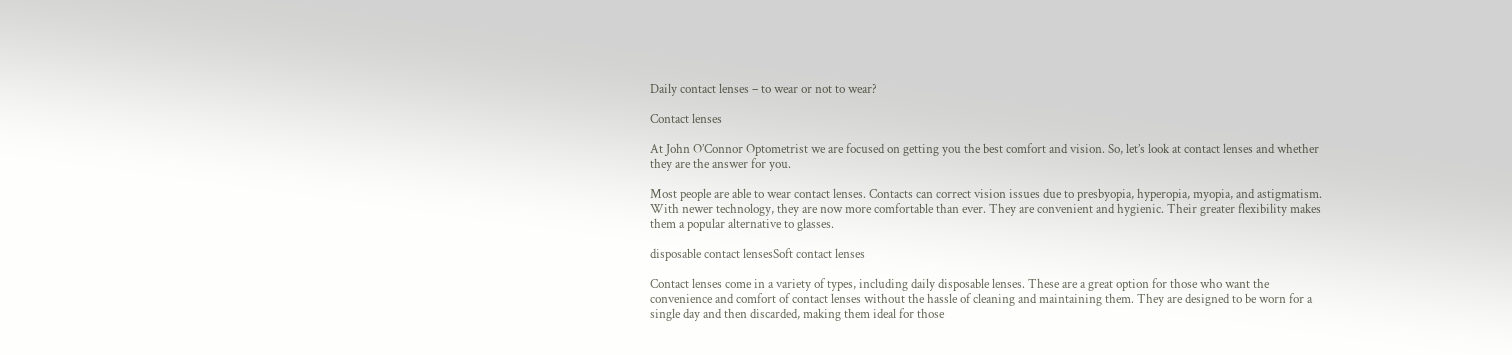Daily contact lenses – to wear or not to wear?

Contact lenses

At John O’Connor Optometrist we are focused on getting you the best comfort and vision. So, let’s look at contact lenses and whether they are the answer for you.

Most people are able to wear contact lenses. Contacts can correct vision issues due to presbyopia, hyperopia, myopia, and astigmatism. With newer technology, they are now more comfortable than ever. They are convenient and hygienic. Their greater flexibility makes them a popular alternative to glasses.

disposable contact lensesSoft contact lenses

Contact lenses come in a variety of types, including daily disposable lenses. These are a great option for those who want the convenience and comfort of contact lenses without the hassle of cleaning and maintaining them. They are designed to be worn for a single day and then discarded, making them ideal for those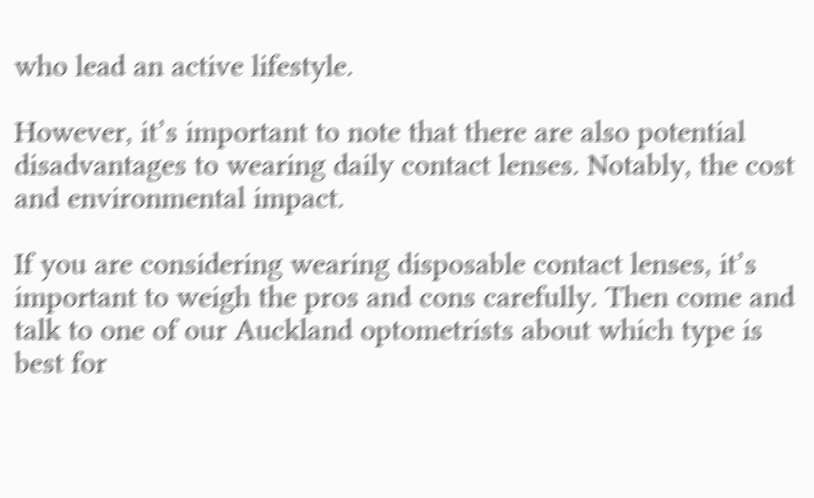who lead an active lifestyle.

However, it’s important to note that there are also potential disadvantages to wearing daily contact lenses. Notably, the cost and environmental impact.

If you are considering wearing disposable contact lenses, it’s important to weigh the pros and cons carefully. Then come and talk to one of our Auckland optometrists about which type is best for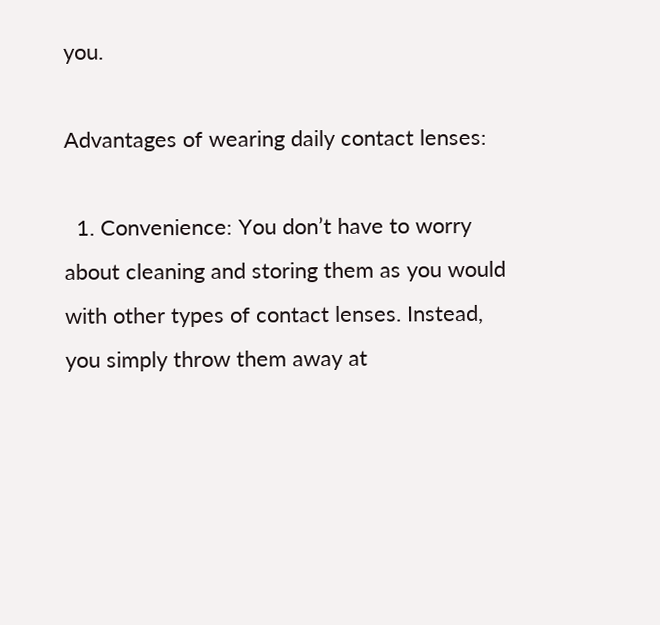you.

Advantages of wearing daily contact lenses:

  1. Convenience: You don’t have to worry about cleaning and storing them as you would with other types of contact lenses. Instead, you simply throw them away at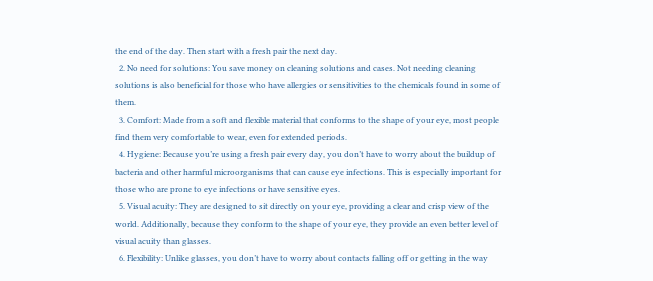the end of the day. Then start with a fresh pair the next day.
  2. No need for solutions: You save money on cleaning solutions and cases. Not needing cleaning solutions is also beneficial for those who have allergies or sensitivities to the chemicals found in some of them.
  3. Comfort: Made from a soft and flexible material that conforms to the shape of your eye, most people find them very comfortable to wear, even for extended periods.
  4. Hygiene: Because you’re using a fresh pair every day, you don’t have to worry about the buildup of bacteria and other harmful microorganisms that can cause eye infections. This is especially important for those who are prone to eye infections or have sensitive eyes.
  5. Visual acuity: They are designed to sit directly on your eye, providing a clear and crisp view of the world. Additionally, because they conform to the shape of your eye, they provide an even better level of visual acuity than glasses.
  6. Flexibility: Unlike glasses, you don’t have to worry about contacts falling off or getting in the way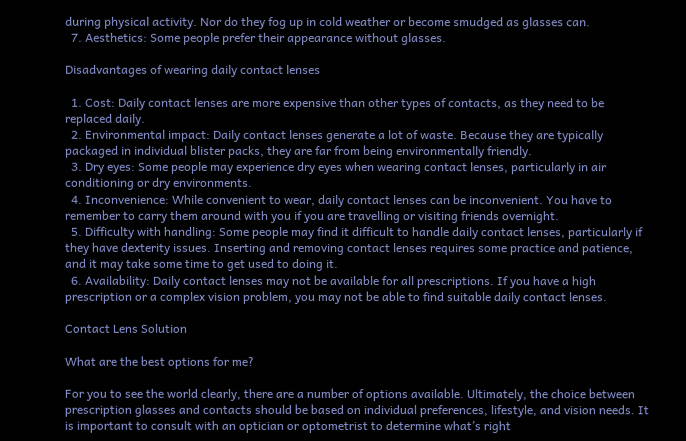during physical activity. Nor do they fog up in cold weather or become smudged as glasses can.
  7. Aesthetics: Some people prefer their appearance without glasses.

Disadvantages of wearing daily contact lenses

  1. Cost: Daily contact lenses are more expensive than other types of contacts, as they need to be replaced daily.
  2. Environmental impact: Daily contact lenses generate a lot of waste. Because they are typically packaged in individual blister packs, they are far from being environmentally friendly.
  3. Dry eyes: Some people may experience dry eyes when wearing contact lenses, particularly in air conditioning or dry environments.
  4. Inconvenience: While convenient to wear, daily contact lenses can be inconvenient. You have to remember to carry them around with you if you are travelling or visiting friends overnight.
  5. Difficulty with handling: Some people may find it difficult to handle daily contact lenses, particularly if they have dexterity issues. Inserting and removing contact lenses requires some practice and patience, and it may take some time to get used to doing it.
  6. Availability: Daily contact lenses may not be available for all prescriptions. If you have a high prescription or a complex vision problem, you may not be able to find suitable daily contact lenses.

Contact Lens Solution

What are the best options for me?

For you to see the world clearly, there are a number of options available. Ultimately, the choice between prescription glasses and contacts should be based on individual preferences, lifestyle, and vision needs. It is important to consult with an optician or optometrist to determine what’s right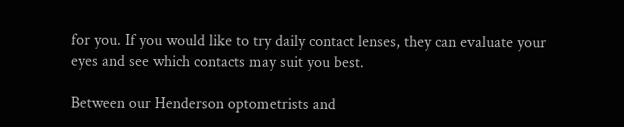for you. If you would like to try daily contact lenses, they can evaluate your eyes and see which contacts may suit you best.

Between our Henderson optometrists and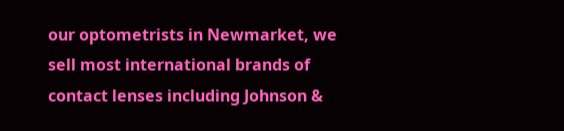our optometrists in Newmarket, we sell most international brands of contact lenses including Johnson &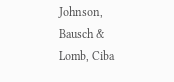Johnson, Bausch & Lomb, Ciba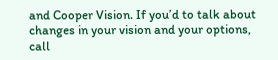and Cooper Vision. If you’d to talk about changes in your vision and your options, call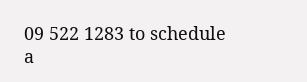09 522 1283 to schedule a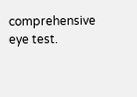comprehensive eye test.